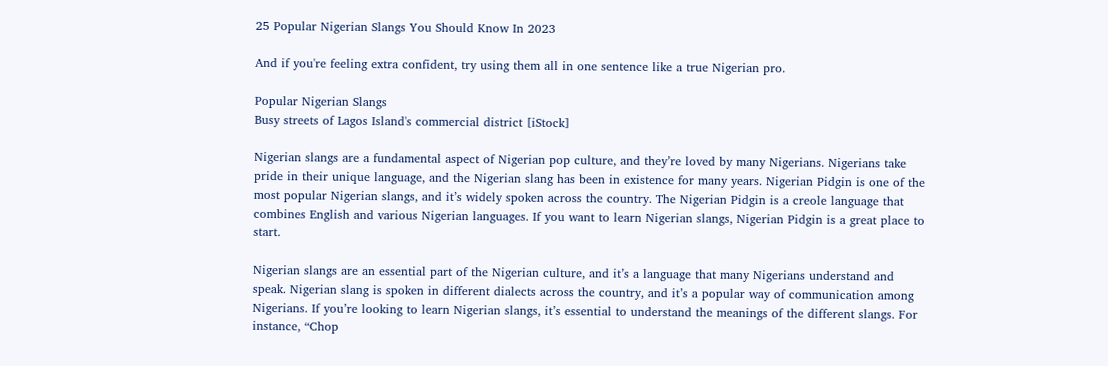25 Popular Nigerian Slangs You Should Know In 2023

And if you're feeling extra confident, try using them all in one sentence like a true Nigerian pro.

Popular Nigerian Slangs
Busy streets of Lagos Island's commercial district [iStock]

Nigerian slangs are a fundamental aspect of Nigerian pop culture, and they’re loved by many Nigerians. Nigerians take pride in their unique language, and the Nigerian slang has been in existence for many years. Nigerian Pidgin is one of the most popular Nigerian slangs, and it’s widely spoken across the country. The Nigerian Pidgin is a creole language that combines English and various Nigerian languages. If you want to learn Nigerian slangs, Nigerian Pidgin is a great place to start.

Nigerian slangs are an essential part of the Nigerian culture, and it’s a language that many Nigerians understand and speak. Nigerian slang is spoken in different dialects across the country, and it’s a popular way of communication among Nigerians. If you’re looking to learn Nigerian slangs, it’s essential to understand the meanings of the different slangs. For instance, “Chop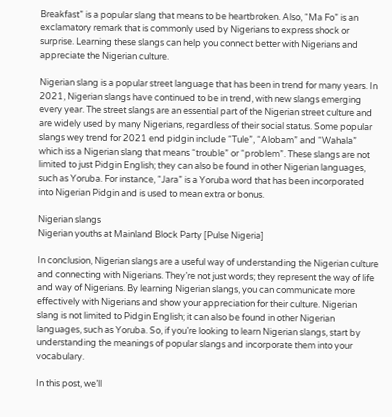Breakfast” is a popular slang that means to be heartbroken. Also, “Ma Fo” is an exclamatory remark that is commonly used by Nigerians to express shock or surprise. Learning these slangs can help you connect better with Nigerians and appreciate the Nigerian culture.

Nigerian slang is a popular street language that has been in trend for many years. In 2021, Nigerian slangs have continued to be in trend, with new slangs emerging every year. The street slangs are an essential part of the Nigerian street culture and are widely used by many Nigerians, regardless of their social status. Some popular slangs wey trend for 2021 end pidgin include “Tule”, “Alobam” and “Wahala” which iss a Nigerian slang that means “trouble” or “problem”. These slangs are not limited to just Pidgin English; they can also be found in other Nigerian languages, such as Yoruba. For instance, “Jara” is a Yoruba word that has been incorporated into Nigerian Pidgin and is used to mean extra or bonus.

Nigerian slangs
Nigerian youths at Mainland Block Party [Pulse Nigeria]

In conclusion, Nigerian slangs are a useful way of understanding the Nigerian culture and connecting with Nigerians. They’re not just words; they represent the way of life and way of Nigerians. By learning Nigerian slangs, you can communicate more effectively with Nigerians and show your appreciation for their culture. Nigerian slang is not limited to Pidgin English; it can also be found in other Nigerian languages, such as Yoruba. So, if you’re looking to learn Nigerian slangs, start by understanding the meanings of popular slangs and incorporate them into your vocabulary.

In this post, we’ll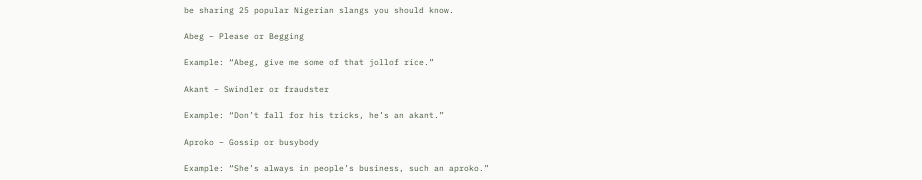be sharing 25 popular Nigerian slangs you should know.

Abeg – Please or Begging

Example: “Abeg, give me some of that jollof rice.”

Akant – Swindler or fraudster

Example: “Don’t fall for his tricks, he’s an akant.”

Aproko – Gossip or busybody

Example: “She’s always in people’s business, such an aproko.”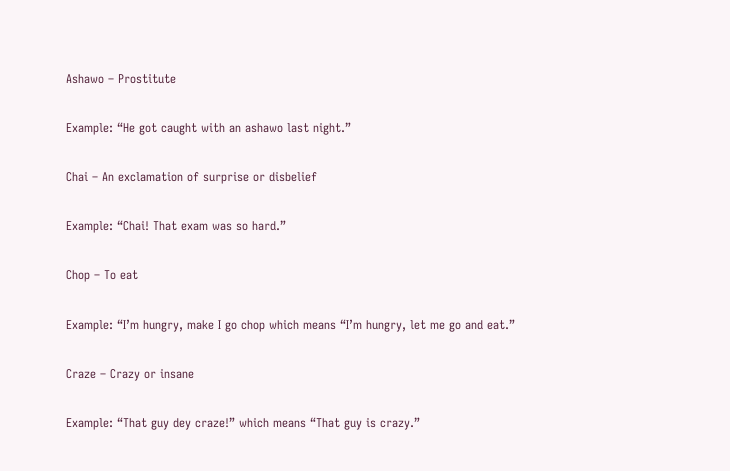Ashawo – Prostitute

Example: “He got caught with an ashawo last night.”

Chai – An exclamation of surprise or disbelief

Example: “Chai! That exam was so hard.”

Chop – To eat

Example: “I’m hungry, make I go chop which means “I’m hungry, let me go and eat.”

Craze – Crazy or insane

Example: “That guy dey craze!” which means “That guy is crazy.”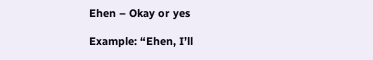Ehen – Okay or yes

Example: “Ehen, I’ll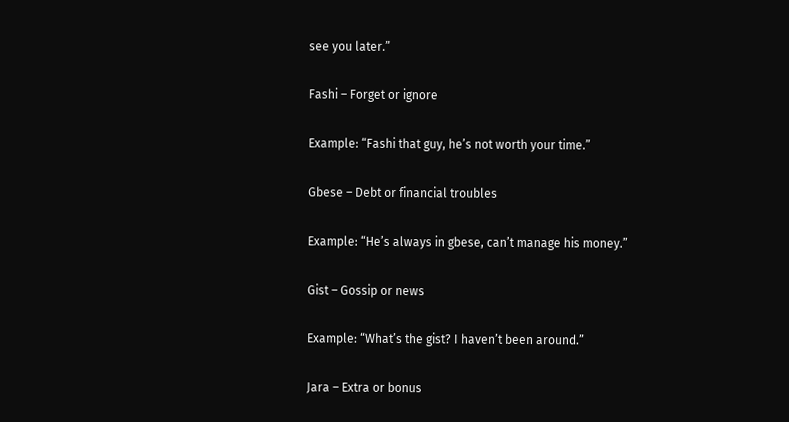see you later.”

Fashi – Forget or ignore

Example: “Fashi that guy, he’s not worth your time.”

Gbese – Debt or financial troubles

Example: “He’s always in gbese, can’t manage his money.”

Gist – Gossip or news

Example: “What’s the gist? I haven’t been around.”

Jara – Extra or bonus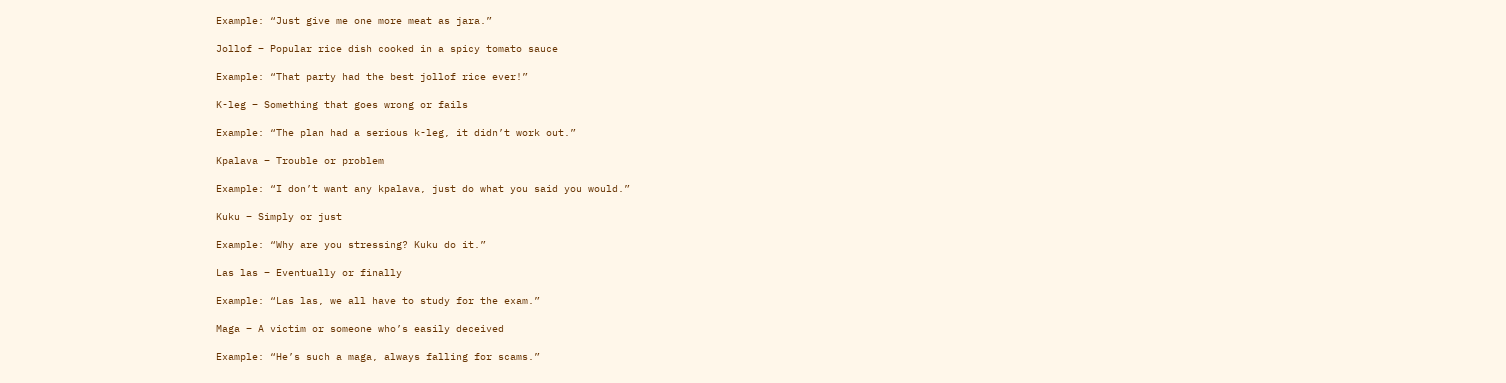Example: “Just give me one more meat as jara.”

Jollof – Popular rice dish cooked in a spicy tomato sauce

Example: “That party had the best jollof rice ever!”

K-leg – Something that goes wrong or fails

Example: “The plan had a serious k-leg, it didn’t work out.”

Kpalava – Trouble or problem

Example: “I don’t want any kpalava, just do what you said you would.”

Kuku – Simply or just

Example: “Why are you stressing? Kuku do it.”

Las las – Eventually or finally

Example: “Las las, we all have to study for the exam.”

Maga – A victim or someone who’s easily deceived

Example: “He’s such a maga, always falling for scams.”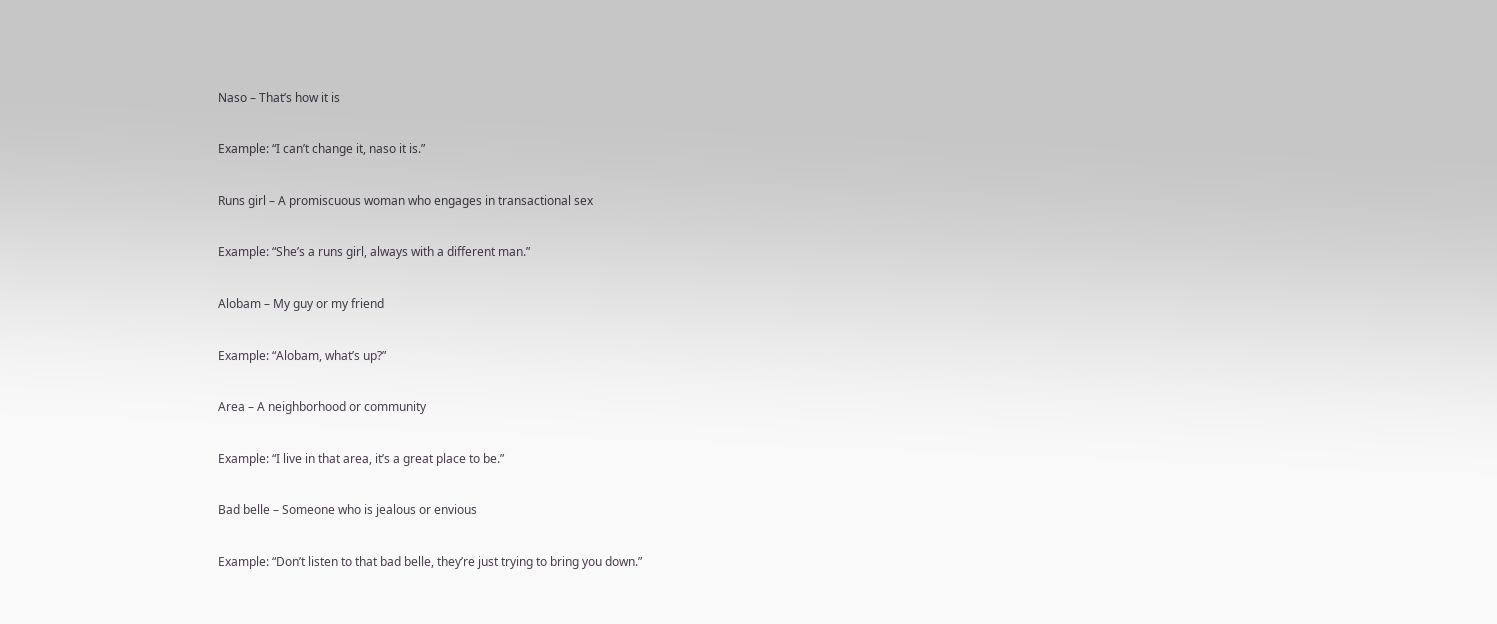Naso – That’s how it is

Example: “I can’t change it, naso it is.”

Runs girl – A promiscuous woman who engages in transactional sex

Example: “She’s a runs girl, always with a different man.”

Alobam – My guy or my friend

Example: “Alobam, what’s up?”

Area – A neighborhood or community

Example: “I live in that area, it’s a great place to be.”

Bad belle – Someone who is jealous or envious

Example: “Don’t listen to that bad belle, they’re just trying to bring you down.”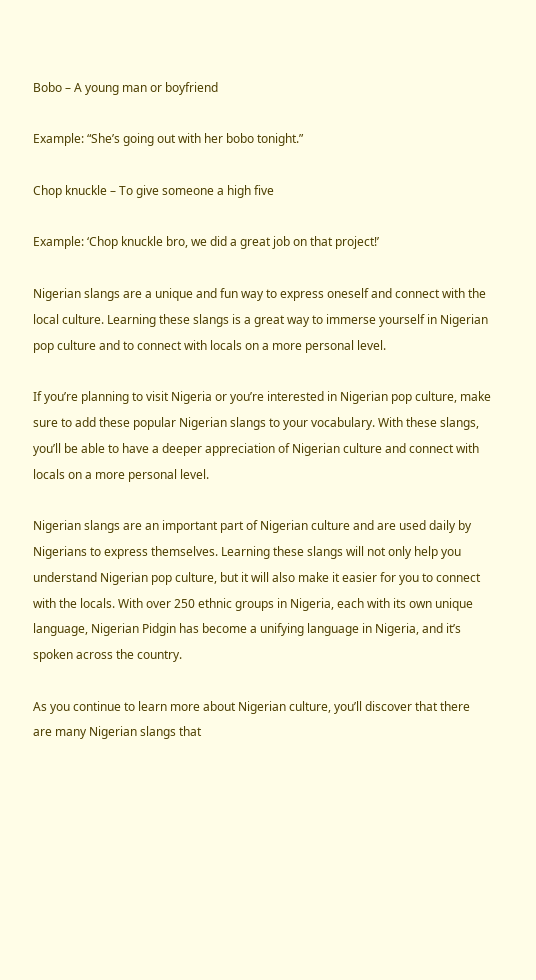Bobo – A young man or boyfriend

Example: “She’s going out with her bobo tonight.”

Chop knuckle – To give someone a high five

Example: ‘Chop knuckle bro, we did a great job on that project!’

Nigerian slangs are a unique and fun way to express oneself and connect with the local culture. Learning these slangs is a great way to immerse yourself in Nigerian pop culture and to connect with locals on a more personal level.

If you’re planning to visit Nigeria or you’re interested in Nigerian pop culture, make sure to add these popular Nigerian slangs to your vocabulary. With these slangs, you’ll be able to have a deeper appreciation of Nigerian culture and connect with locals on a more personal level.

Nigerian slangs are an important part of Nigerian culture and are used daily by Nigerians to express themselves. Learning these slangs will not only help you understand Nigerian pop culture, but it will also make it easier for you to connect with the locals. With over 250 ethnic groups in Nigeria, each with its own unique language, Nigerian Pidgin has become a unifying language in Nigeria, and it’s spoken across the country.

As you continue to learn more about Nigerian culture, you’ll discover that there are many Nigerian slangs that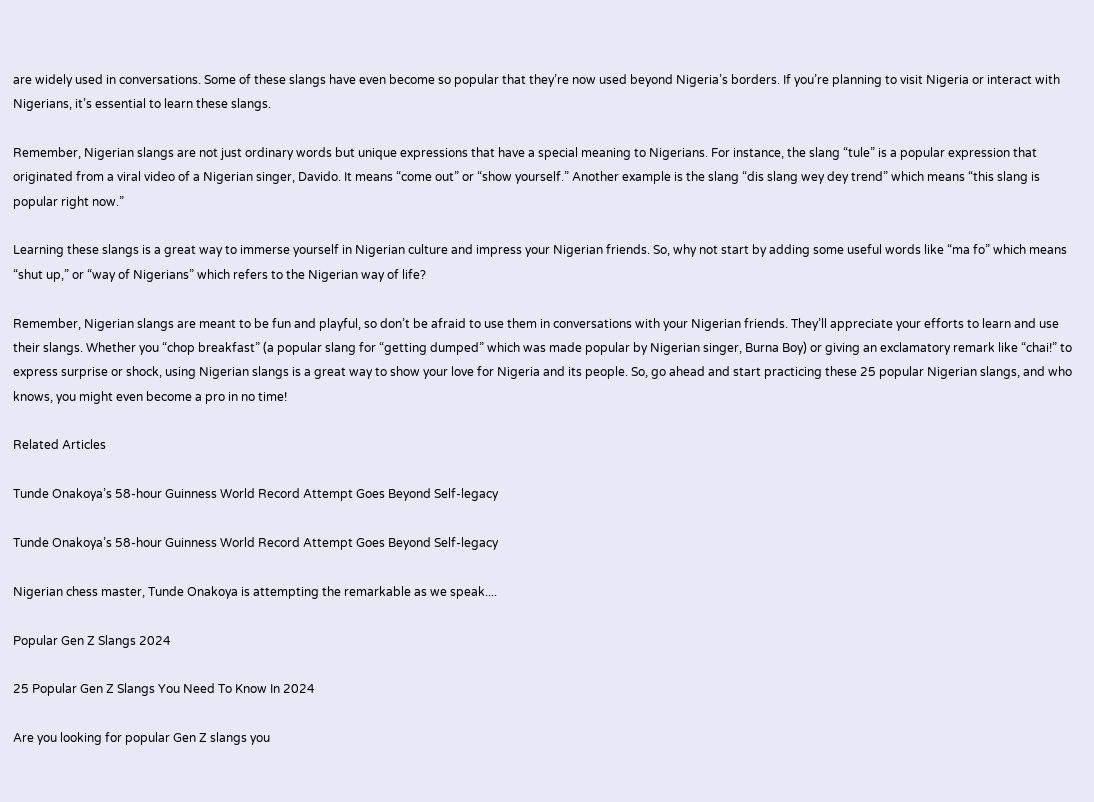are widely used in conversations. Some of these slangs have even become so popular that they’re now used beyond Nigeria’s borders. If you’re planning to visit Nigeria or interact with Nigerians, it’s essential to learn these slangs.

Remember, Nigerian slangs are not just ordinary words but unique expressions that have a special meaning to Nigerians. For instance, the slang “tule” is a popular expression that originated from a viral video of a Nigerian singer, Davido. It means “come out” or “show yourself.” Another example is the slang “dis slang wey dey trend” which means “this slang is popular right now.”

Learning these slangs is a great way to immerse yourself in Nigerian culture and impress your Nigerian friends. So, why not start by adding some useful words like “ma fo” which means “shut up,” or “way of Nigerians” which refers to the Nigerian way of life?

Remember, Nigerian slangs are meant to be fun and playful, so don’t be afraid to use them in conversations with your Nigerian friends. They’ll appreciate your efforts to learn and use their slangs. Whether you “chop breakfast” (a popular slang for “getting dumped” which was made popular by Nigerian singer, Burna Boy) or giving an exclamatory remark like “chai!” to express surprise or shock, using Nigerian slangs is a great way to show your love for Nigeria and its people. So, go ahead and start practicing these 25 popular Nigerian slangs, and who knows, you might even become a pro in no time!

Related Articles

Tunde Onakoya’s 58-hour Guinness World Record Attempt Goes Beyond Self-legacy

Tunde Onakoya’s 58-hour Guinness World Record Attempt Goes Beyond Self-legacy

Nigerian chess master, Tunde Onakoya is attempting the remarkable as we speak....

Popular Gen Z Slangs 2024

25 Popular Gen Z Slangs You Need To Know In 2024

Are you looking for popular Gen Z slangs you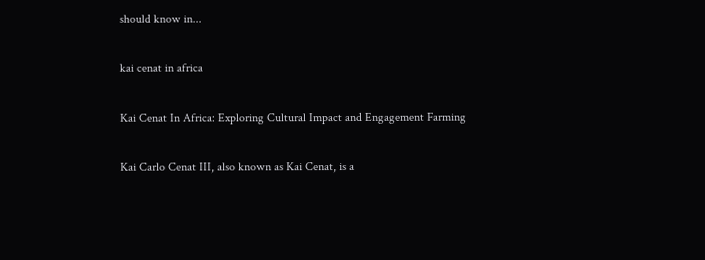should know in...

kai cenat in africa

Kai Cenat In Africa: Exploring Cultural Impact and Engagement Farming

Kai Carlo Cenat III, also known as Kai Cenat, is a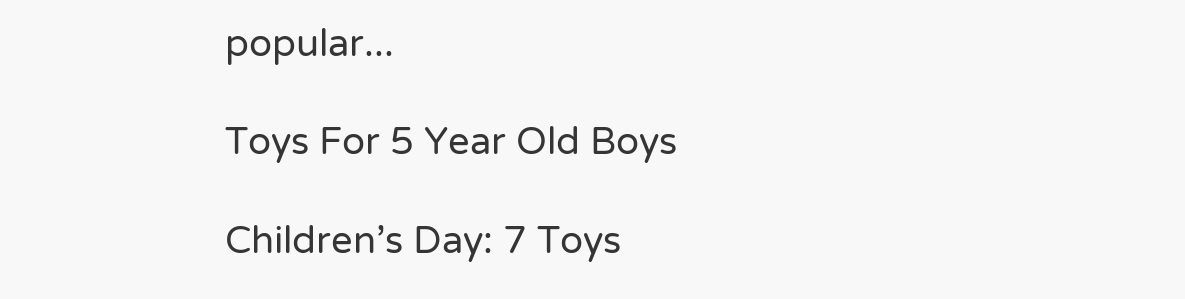popular...

Toys For 5 Year Old Boys

Children’s Day: 7 Toys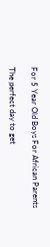For 5 Year Old Boys For African Parents

The perfect day to get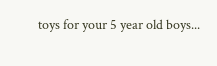toys for your 5 year old boys...